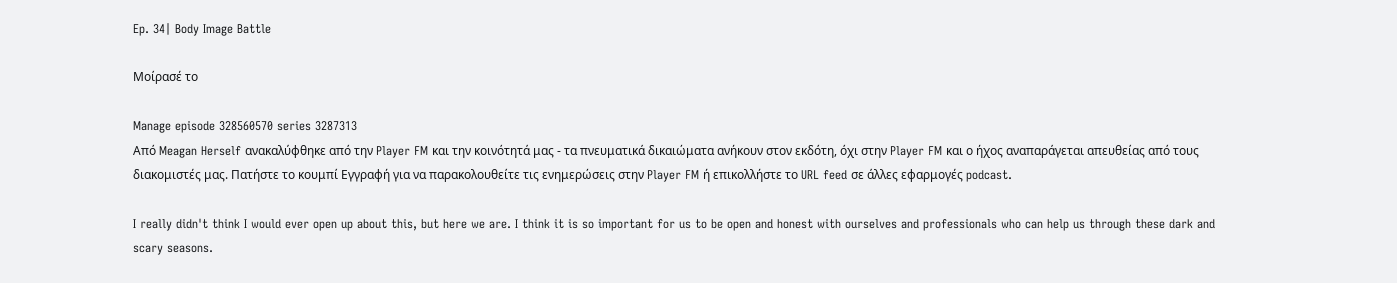Ep. 34| Body Image Battle

Μοίρασέ το

Manage episode 328560570 series 3287313
Από Meagan Herself ανακαλύφθηκε από την Player FM και την κοινότητά μας - τα πνευματικά δικαιώματα ανήκουν στον εκδότη, όχι στην Player FM και ο ήχος αναπαράγεται απευθείας από τους διακομιστές μας. Πατήστε το κουμπί Εγγραφή για να παρακολουθείτε τις ενημερώσεις στην Player FM ή επικολλήστε το URL feed σε άλλες εφαρμογές podcast.

I really didn't think I would ever open up about this, but here we are. I think it is so important for us to be open and honest with ourselves and professionals who can help us through these dark and scary seasons.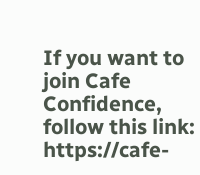If you want to join Cafe Confidence, follow this link: https://cafe-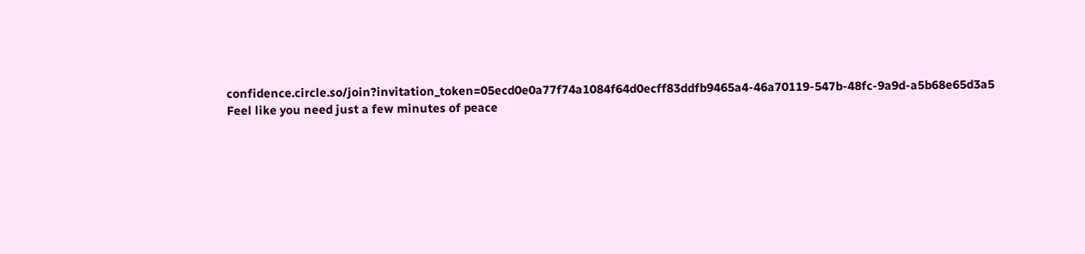confidence.circle.so/join?invitation_token=05ecd0e0a77f74a1084f64d0ecff83ddfb9465a4-46a70119-547b-48fc-9a9d-a5b68e65d3a5
Feel like you need just a few minutes of peace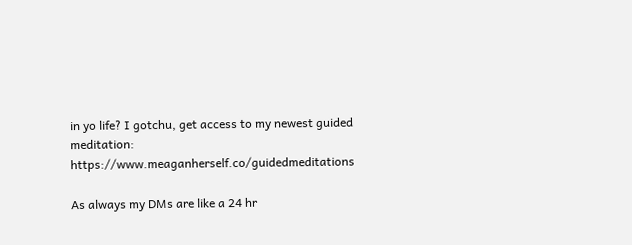in yo life? I gotchu, get access to my newest guided meditation: https://www.meaganherself.co/guidedmeditations

As always my DMs are like a 24 hr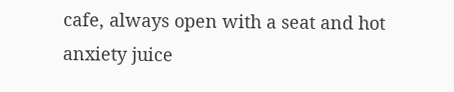cafe, always open with a seat and hot anxiety juice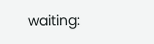waiting: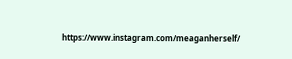https://www.instagram.com/meaganherself/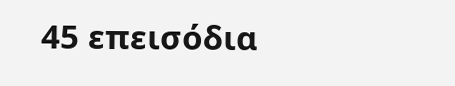45 επεισόδια